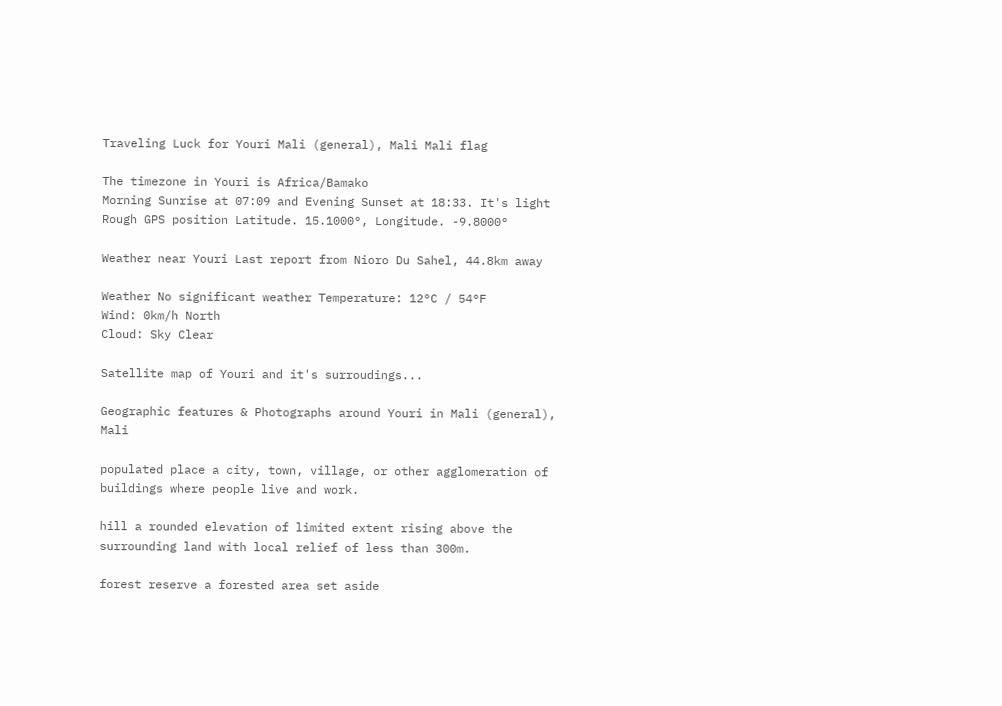Traveling Luck for Youri Mali (general), Mali Mali flag

The timezone in Youri is Africa/Bamako
Morning Sunrise at 07:09 and Evening Sunset at 18:33. It's light
Rough GPS position Latitude. 15.1000°, Longitude. -9.8000°

Weather near Youri Last report from Nioro Du Sahel, 44.8km away

Weather No significant weather Temperature: 12°C / 54°F
Wind: 0km/h North
Cloud: Sky Clear

Satellite map of Youri and it's surroudings...

Geographic features & Photographs around Youri in Mali (general), Mali

populated place a city, town, village, or other agglomeration of buildings where people live and work.

hill a rounded elevation of limited extent rising above the surrounding land with local relief of less than 300m.

forest reserve a forested area set aside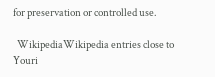for preservation or controlled use.

  WikipediaWikipedia entries close to Youri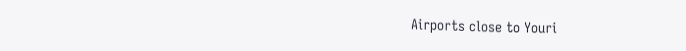Airports close to Youri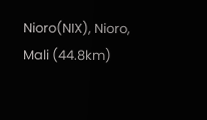Nioro(NIX), Nioro, Mali (44.8km)